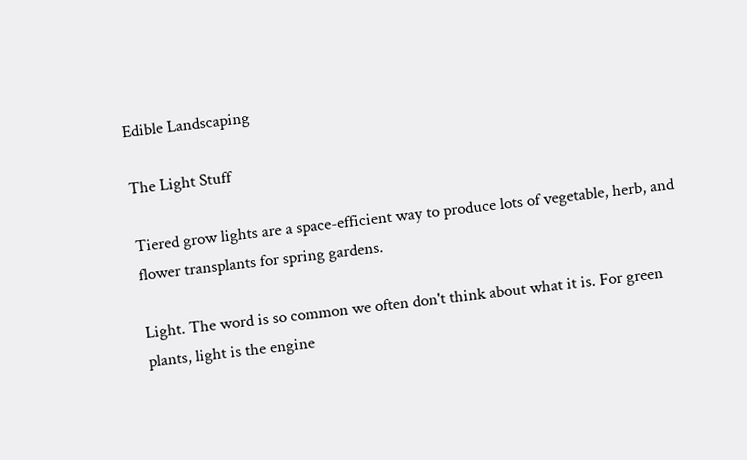Edible Landscaping

The Light Stuff

Tiered grow lights are a space-efficient way to produce lots of vegetable, herb, and flower transplants for spring gardens.

Light. The word is so common we often don't think about what it is. For green plants, light is the engine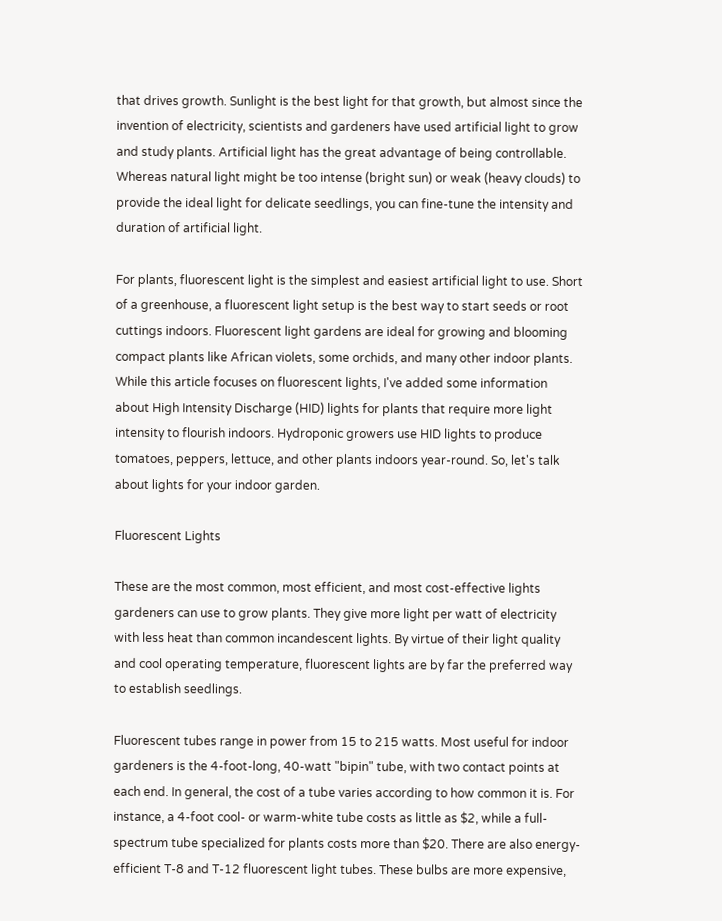that drives growth. Sunlight is the best light for that growth, but almost since the invention of electricity, scientists and gardeners have used artificial light to grow and study plants. Artificial light has the great advantage of being controllable. Whereas natural light might be too intense (bright sun) or weak (heavy clouds) to provide the ideal light for delicate seedlings, you can fine-tune the intensity and duration of artificial light.

For plants, fluorescent light is the simplest and easiest artificial light to use. Short of a greenhouse, a fluorescent light setup is the best way to start seeds or root cuttings indoors. Fluorescent light gardens are ideal for growing and blooming compact plants like African violets, some orchids, and many other indoor plants. While this article focuses on fluorescent lights, I've added some information about High Intensity Discharge (HID) lights for plants that require more light intensity to flourish indoors. Hydroponic growers use HID lights to produce tomatoes, peppers, lettuce, and other plants indoors year-round. So, let's talk about lights for your indoor garden.

Fluorescent Lights

These are the most common, most efficient, and most cost-effective lights gardeners can use to grow plants. They give more light per watt of electricity with less heat than common incandescent lights. By virtue of their light quality and cool operating temperature, fluorescent lights are by far the preferred way to establish seedlings.

Fluorescent tubes range in power from 15 to 215 watts. Most useful for indoor gardeners is the 4-foot-long, 40-watt "bipin" tube, with two contact points at each end. In general, the cost of a tube varies according to how common it is. For instance, a 4-foot cool- or warm-white tube costs as little as $2, while a full-spectrum tube specialized for plants costs more than $20. There are also energy-efficient T-8 and T-12 fluorescent light tubes. These bulbs are more expensive,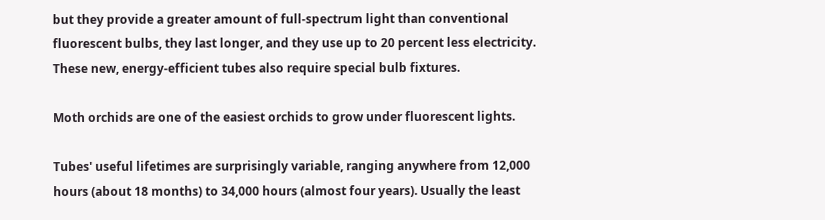but they provide a greater amount of full-spectrum light than conventional fluorescent bulbs, they last longer, and they use up to 20 percent less electricity. These new, energy-efficient tubes also require special bulb fixtures.

Moth orchids are one of the easiest orchids to grow under fluorescent lights.

Tubes' useful lifetimes are surprisingly variable, ranging anywhere from 12,000 hours (about 18 months) to 34,000 hours (almost four years). Usually the least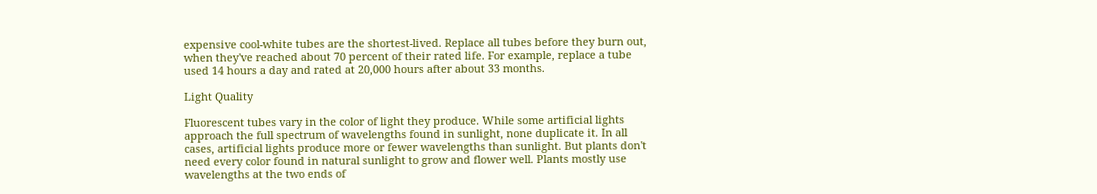expensive cool-white tubes are the shortest-lived. Replace all tubes before they burn out, when they've reached about 70 percent of their rated life. For example, replace a tube used 14 hours a day and rated at 20,000 hours after about 33 months.

Light Quality

Fluorescent tubes vary in the color of light they produce. While some artificial lights approach the full spectrum of wavelengths found in sunlight, none duplicate it. In all cases, artificial lights produce more or fewer wavelengths than sunlight. But plants don't need every color found in natural sunlight to grow and flower well. Plants mostly use wavelengths at the two ends of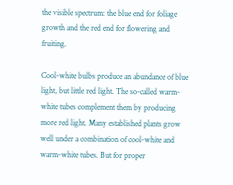the visible spectrum: the blue end for foliage growth and the red end for flowering and fruiting.

Cool-white bulbs produce an abundance of blue light, but little red light. The so-called warm-white tubes complement them by producing more red light. Many established plants grow well under a combination of cool-white and warm-white tubes. But for proper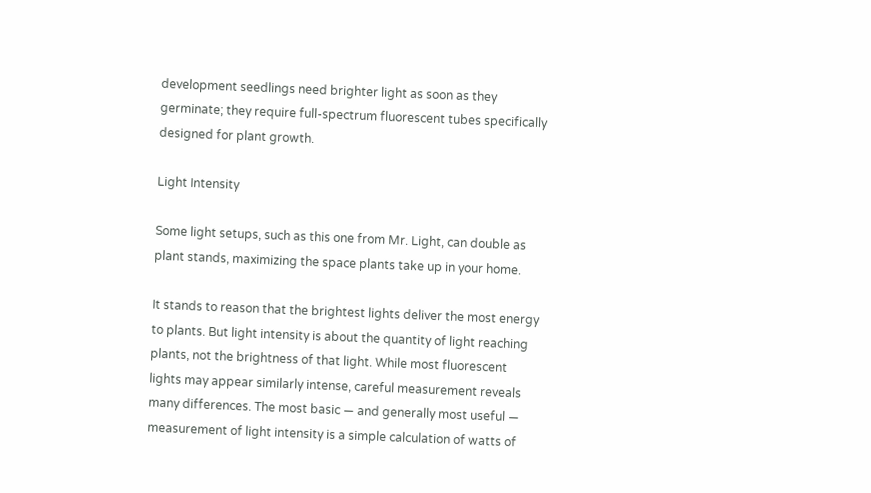development seedlings need brighter light as soon as they germinate; they require full-spectrum fluorescent tubes specifically designed for plant growth.

Light Intensity

Some light setups, such as this one from Mr. Light, can double as plant stands, maximizing the space plants take up in your home.

It stands to reason that the brightest lights deliver the most energy to plants. But light intensity is about the quantity of light reaching plants, not the brightness of that light. While most fluorescent lights may appear similarly intense, careful measurement reveals many differences. The most basic — and generally most useful — measurement of light intensity is a simple calculation of watts of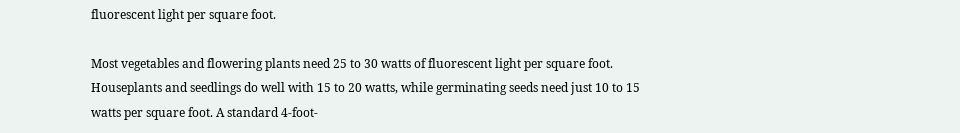fluorescent light per square foot.

Most vegetables and flowering plants need 25 to 30 watts of fluorescent light per square foot. Houseplants and seedlings do well with 15 to 20 watts, while germinating seeds need just 10 to 15 watts per square foot. A standard 4-foot-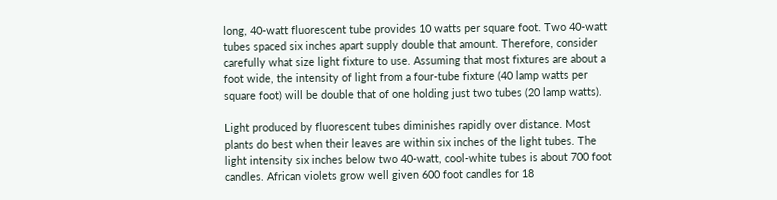long, 40-watt fluorescent tube provides 10 watts per square foot. Two 40-watt tubes spaced six inches apart supply double that amount. Therefore, consider carefully what size light fixture to use. Assuming that most fixtures are about a foot wide, the intensity of light from a four-tube fixture (40 lamp watts per square foot) will be double that of one holding just two tubes (20 lamp watts).

Light produced by fluorescent tubes diminishes rapidly over distance. Most plants do best when their leaves are within six inches of the light tubes. The light intensity six inches below two 40-watt, cool-white tubes is about 700 foot candles. African violets grow well given 600 foot candles for 18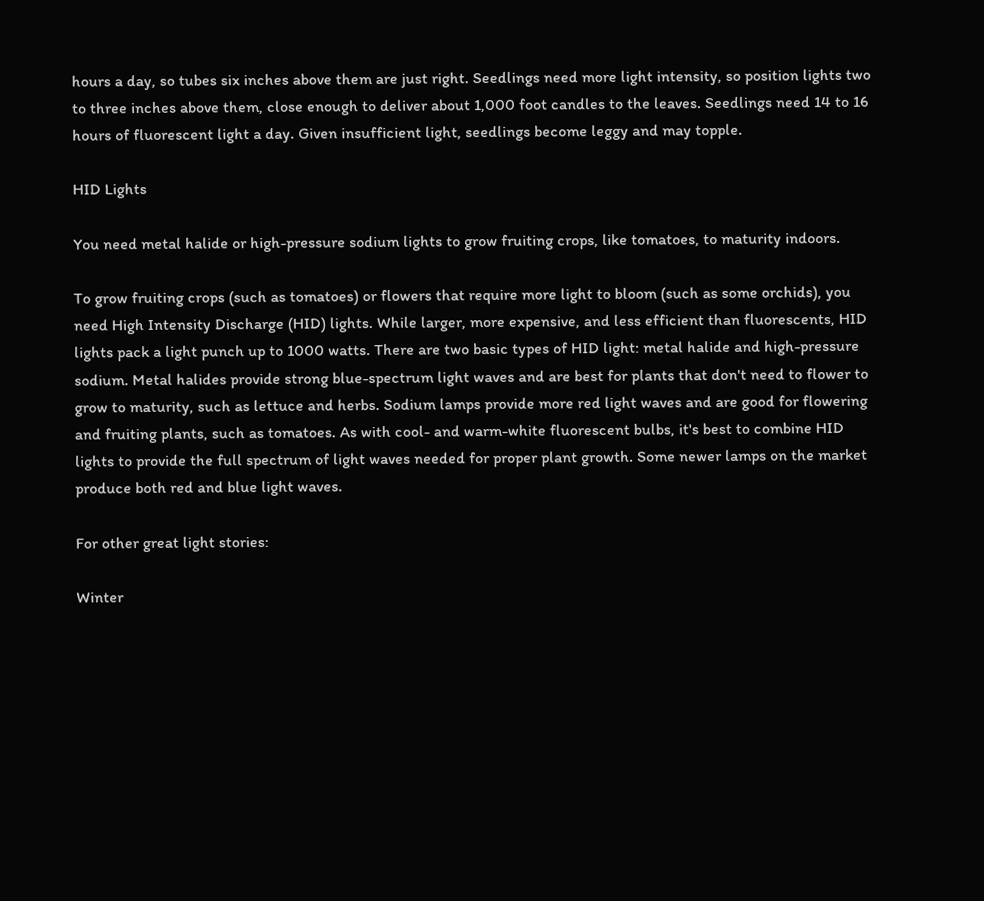hours a day, so tubes six inches above them are just right. Seedlings need more light intensity, so position lights two to three inches above them, close enough to deliver about 1,000 foot candles to the leaves. Seedlings need 14 to 16 hours of fluorescent light a day. Given insufficient light, seedlings become leggy and may topple.

HID Lights

You need metal halide or high-pressure sodium lights to grow fruiting crops, like tomatoes, to maturity indoors.

To grow fruiting crops (such as tomatoes) or flowers that require more light to bloom (such as some orchids), you need High Intensity Discharge (HID) lights. While larger, more expensive, and less efficient than fluorescents, HID lights pack a light punch up to 1000 watts. There are two basic types of HID light: metal halide and high-pressure sodium. Metal halides provide strong blue-spectrum light waves and are best for plants that don't need to flower to grow to maturity, such as lettuce and herbs. Sodium lamps provide more red light waves and are good for flowering and fruiting plants, such as tomatoes. As with cool- and warm-white fluorescent bulbs, it's best to combine HID lights to provide the full spectrum of light waves needed for proper plant growth. Some newer lamps on the market produce both red and blue light waves.

For other great light stories:

Winter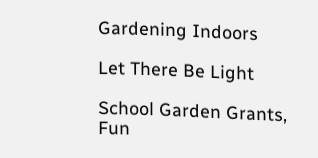Gardening Indoors

Let There Be Light

School Garden Grants, Fun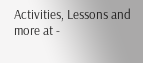Activities, Lessons and more at -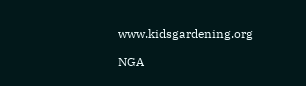www.kidsgardening.org

NGA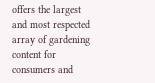offers the largest and most respected array of gardening content for consumers and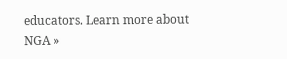educators. Learn more about NGA »